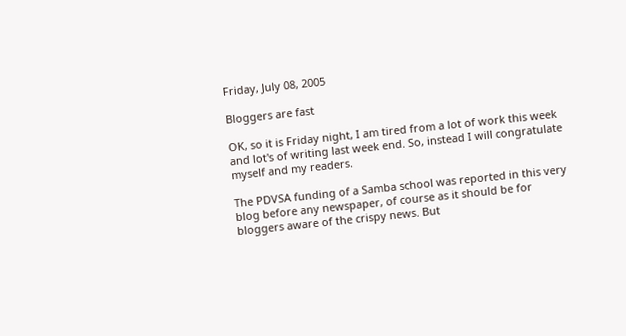Friday, July 08, 2005

Bloggers are fast

OK, so it is Friday night, I am tired from a lot of work this week and lot's of writing last week end. So, instead I will congratulate myself and my readers.

The PDVSA funding of a Samba school was reported in this very blog before any newspaper, of course as it should be for bloggers aware of the crispy news. But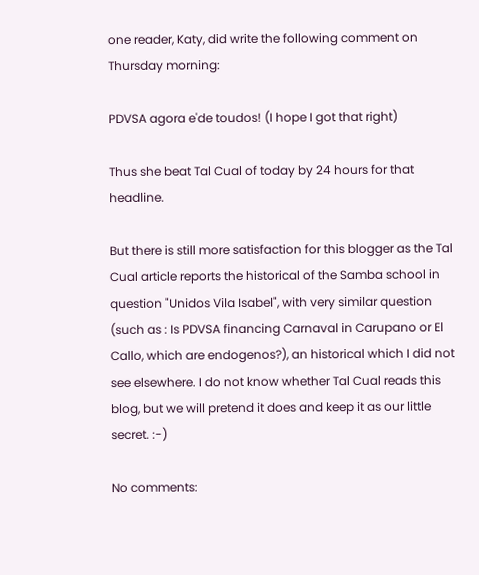one reader, Katy, did write the following comment on Thursday morning:

PDVSA agora e'de toudos! (I hope I got that right)

Thus she beat Tal Cual of today by 24 hours for that headline.

But there is still more satisfaction for this blogger as the Tal Cual article reports the historical of the Samba school in question "Unidos Vila Isabel", with very similar question (such as : Is PDVSA financing Carnaval in Carupano or El Callo, which are endogenos?), an historical which I did not see elsewhere. I do not know whether Tal Cual reads this blog, but we will pretend it does and keep it as our little secret. :-)

No comments: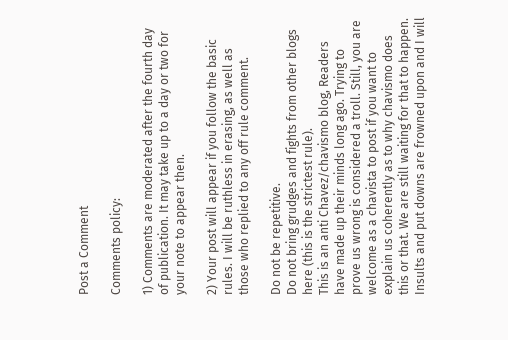Post a Comment

Comments policy:

1) Comments are moderated after the fourth day of publication. It may take up to a day or two for your note to appear then.

2) Your post will appear if you follow the basic rules. I will be ruthless in erasing, as well as those who replied to any off rule comment.

Do not be repetitive.
Do not bring grudges and fights from other blogs here (this is the strictest rule).
This is an anti Chavez/chavismo blog, Readers have made up their minds long ago. Trying to prove us wrong is considered a troll. Still, you are welcome as a chavista to post if you want to explain us coherently as to why chavismo does this or that. We are still waiting for that to happen.
Insults and put downs are frowned upon and I will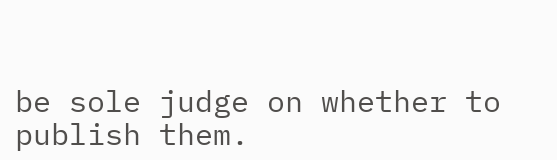be sole judge on whether to publish them.